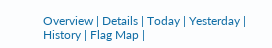Overview | Details | Today | Yesterday | History | Flag Map |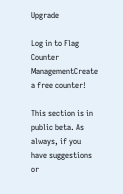Upgrade

Log in to Flag Counter ManagementCreate a free counter!

This section is in public beta. As always, if you have suggestions or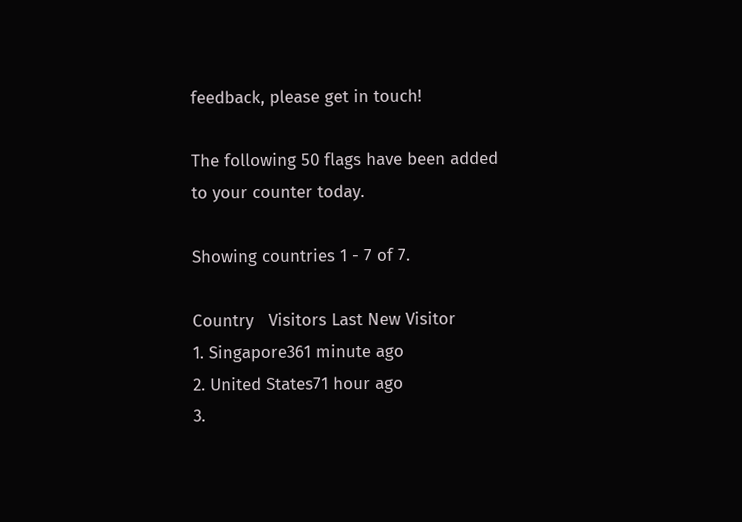feedback, please get in touch!

The following 50 flags have been added to your counter today.

Showing countries 1 - 7 of 7.

Country   Visitors Last New Visitor
1. Singapore361 minute ago
2. United States71 hour ago
3.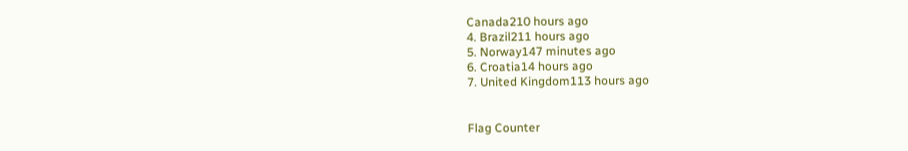Canada210 hours ago
4. Brazil211 hours ago
5. Norway147 minutes ago
6. Croatia14 hours ago
7. United Kingdom113 hours ago


Flag Counter